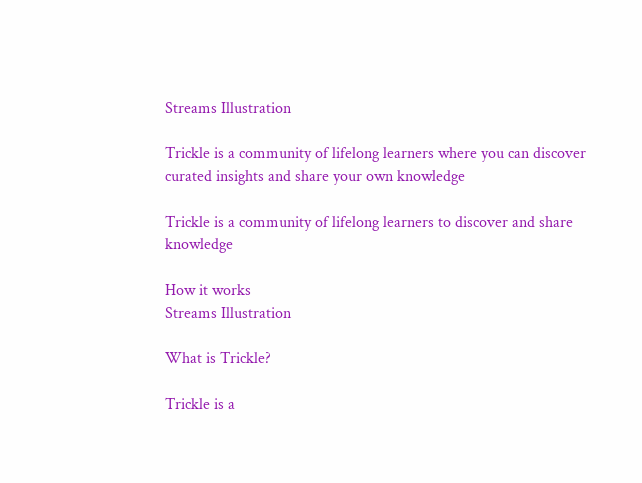Streams Illustration

Trickle is a community of lifelong learners where you can discover curated insights and share your own knowledge

Trickle is a community of lifelong learners to discover and share knowledge

How it works
Streams Illustration

What is Trickle?

Trickle is a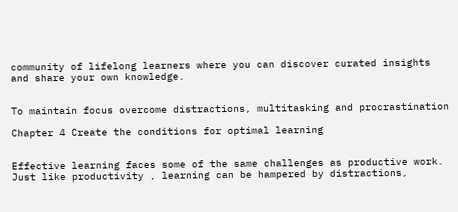community of lifelong learners where you can discover curated insights and share your own knowledge.


To maintain focus overcome distractions, multitasking and procrastination

Chapter 4 Create the conditions for optimal learning


Effective learning faces some of the same challenges as productive work. Just like productivity , learning can be hampered by distractions,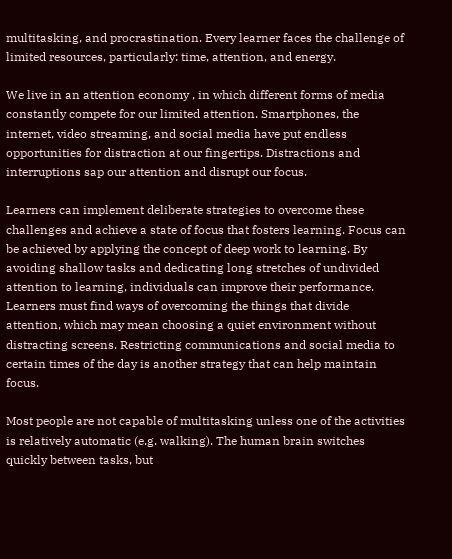multitasking, and procrastination. Every learner faces the challenge of limited resources, particularly: time, attention, and energy.

We live in an attention economy , in which different forms of media constantly compete for our limited attention. Smartphones, the internet, video streaming, and social media have put endless opportunities for distraction at our fingertips. Distractions and interruptions sap our attention and disrupt our focus.

Learners can implement deliberate strategies to overcome these challenges and achieve a state of focus that fosters learning. Focus can be achieved by applying the concept of deep work to learning. By avoiding shallow tasks and dedicating long stretches of undivided attention to learning, individuals can improve their performance. Learners must find ways of overcoming the things that divide attention, which may mean choosing a quiet environment without distracting screens. Restricting communications and social media to certain times of the day is another strategy that can help maintain focus.

Most people are not capable of multitasking unless one of the activities is relatively automatic (e.g. walking). The human brain switches quickly between tasks, but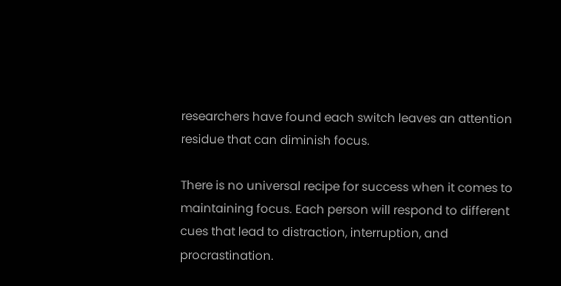researchers have found each switch leaves an attention residue that can diminish focus.

There is no universal recipe for success when it comes to maintaining focus. Each person will respond to different cues that lead to distraction, interruption, and procrastination.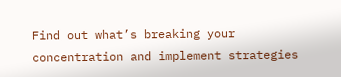Find out what’s breaking your concentration and implement strategies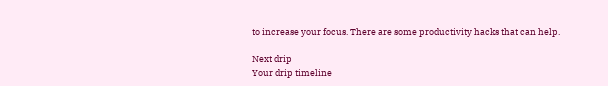to increase your focus. There are some productivity hacks that can help.

Next drip
Your drip timeline